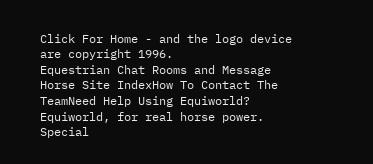Click For Home - and the logo device are copyright 1996.
Equestrian Chat Rooms and Message Horse Site IndexHow To Contact The TeamNeed Help Using Equiworld?
Equiworld, for real horse power.
Special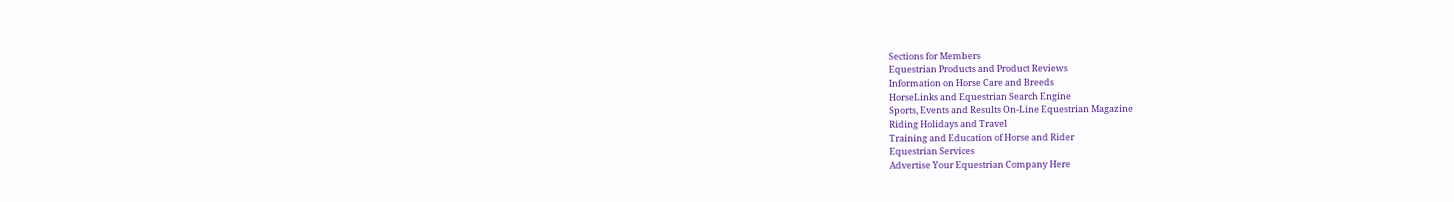Sections for Members
Equestrian Products and Product Reviews
Information on Horse Care and Breeds
HorseLinks and Equestrian Search Engine
Sports, Events and Results On-Line Equestrian Magazine
Riding Holidays and Travel
Training and Education of Horse and Rider
Equestrian Services
Advertise Your Equestrian Company Here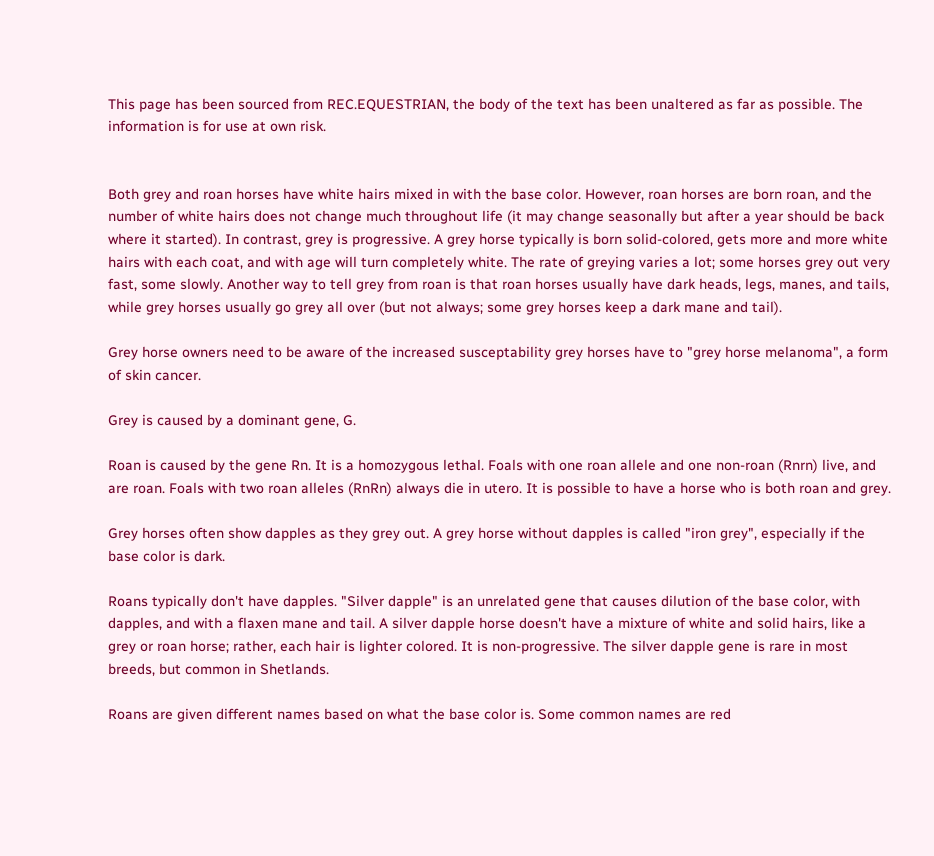This page has been sourced from REC.EQUESTRIAN, the body of the text has been unaltered as far as possible. The information is for use at own risk.


Both grey and roan horses have white hairs mixed in with the base color. However, roan horses are born roan, and the number of white hairs does not change much throughout life (it may change seasonally but after a year should be back where it started). In contrast, grey is progressive. A grey horse typically is born solid-colored, gets more and more white hairs with each coat, and with age will turn completely white. The rate of greying varies a lot; some horses grey out very fast, some slowly. Another way to tell grey from roan is that roan horses usually have dark heads, legs, manes, and tails, while grey horses usually go grey all over (but not always; some grey horses keep a dark mane and tail).

Grey horse owners need to be aware of the increased susceptability grey horses have to "grey horse melanoma", a form of skin cancer.

Grey is caused by a dominant gene, G.

Roan is caused by the gene Rn. It is a homozygous lethal. Foals with one roan allele and one non-roan (Rnrn) live, and are roan. Foals with two roan alleles (RnRn) always die in utero. It is possible to have a horse who is both roan and grey.

Grey horses often show dapples as they grey out. A grey horse without dapples is called "iron grey", especially if the base color is dark.

Roans typically don't have dapples. "Silver dapple" is an unrelated gene that causes dilution of the base color, with dapples, and with a flaxen mane and tail. A silver dapple horse doesn't have a mixture of white and solid hairs, like a grey or roan horse; rather, each hair is lighter colored. It is non-progressive. The silver dapple gene is rare in most breeds, but common in Shetlands.

Roans are given different names based on what the base color is. Some common names are red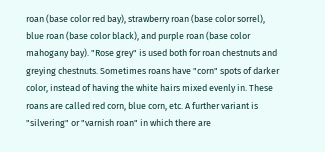roan (base color red bay), strawberry roan (base color sorrel), blue roan (base color black), and purple roan (base color mahogany bay). "Rose grey" is used both for roan chestnuts and greying chestnuts. Sometimes roans have "corn" spots of darker color, instead of having the white hairs mixed evenly in. These roans are called red corn, blue corn, etc. A further variant is "silvering" or "varnish roan" in which there are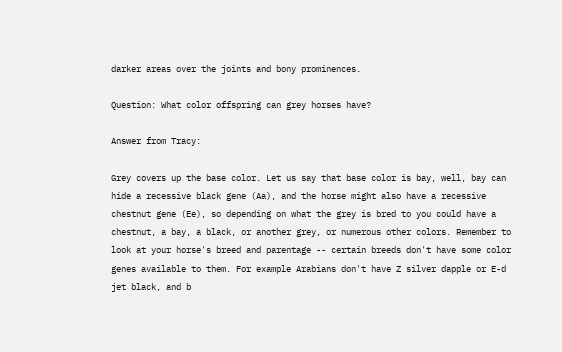darker areas over the joints and bony prominences.

Question: What color offspring can grey horses have?

Answer from Tracy:

Grey covers up the base color. Let us say that base color is bay, well, bay can hide a recessive black gene (Aa), and the horse might also have a recessive chestnut gene (Ee), so depending on what the grey is bred to you could have a chestnut, a bay, a black, or another grey, or numerous other colors. Remember to look at your horse's breed and parentage -- certain breeds don't have some color genes available to them. For example Arabians don't have Z silver dapple or E-d jet black, and b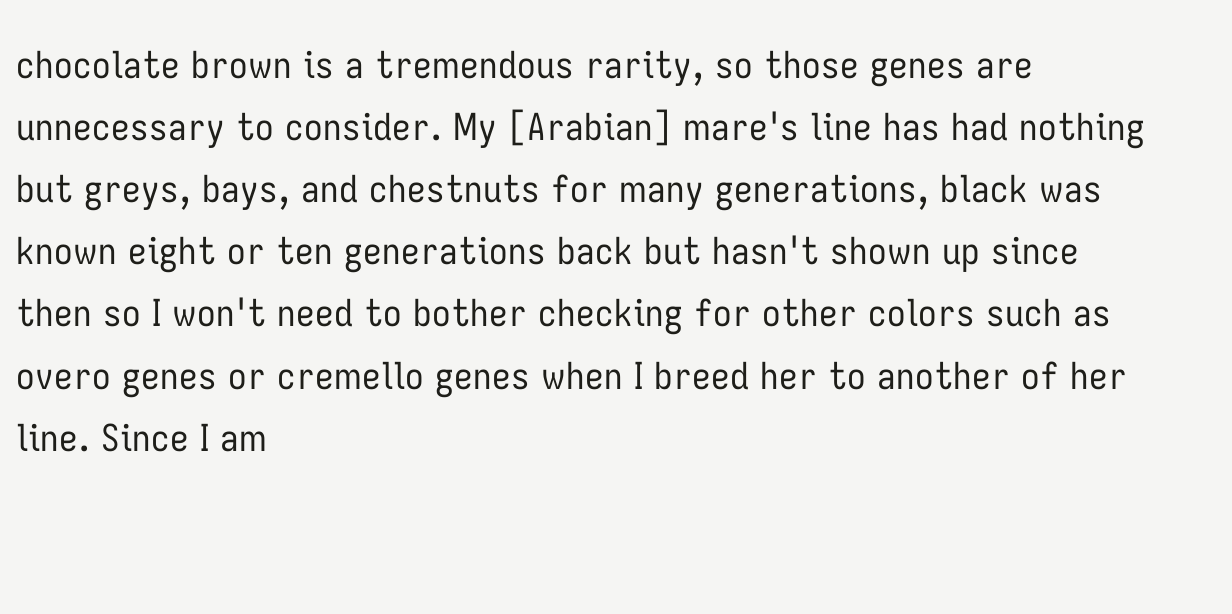chocolate brown is a tremendous rarity, so those genes are unnecessary to consider. My [Arabian] mare's line has had nothing but greys, bays, and chestnuts for many generations, black was known eight or ten generations back but hasn't shown up since then so I won't need to bother checking for other colors such as overo genes or cremello genes when I breed her to another of her line. Since I am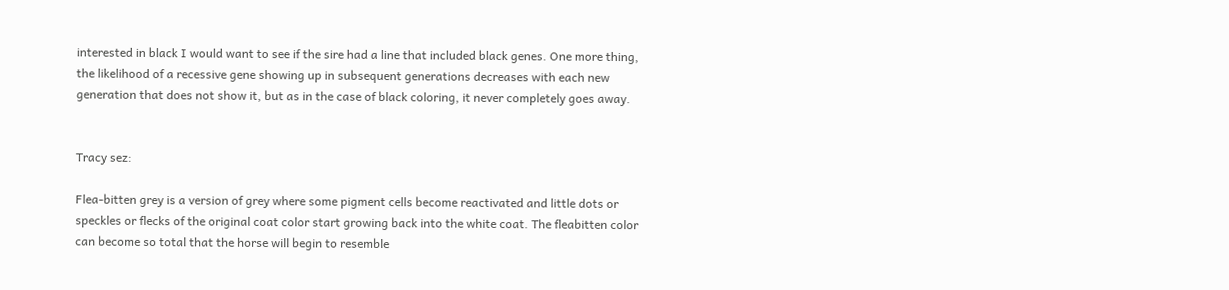interested in black I would want to see if the sire had a line that included black genes. One more thing, the likelihood of a recessive gene showing up in subsequent generations decreases with each new generation that does not show it, but as in the case of black coloring, it never completely goes away.


Tracy sez:

Flea-bitten grey is a version of grey where some pigment cells become reactivated and little dots or speckles or flecks of the original coat color start growing back into the white coat. The fleabitten color can become so total that the horse will begin to resemble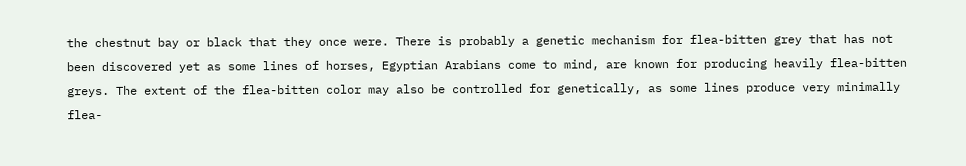the chestnut bay or black that they once were. There is probably a genetic mechanism for flea-bitten grey that has not been discovered yet as some lines of horses, Egyptian Arabians come to mind, are known for producing heavily flea-bitten greys. The extent of the flea-bitten color may also be controlled for genetically, as some lines produce very minimally flea-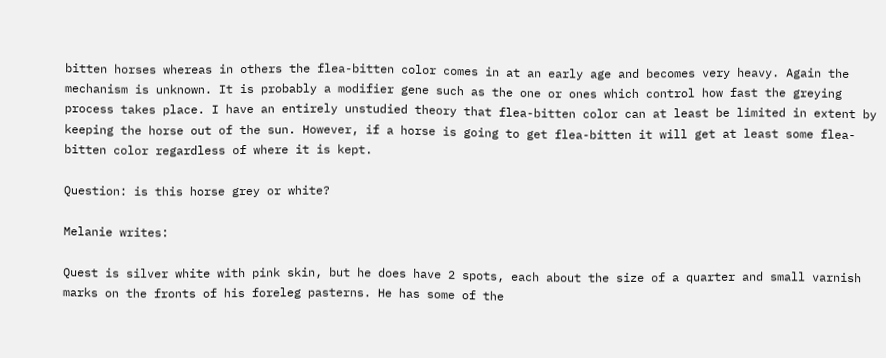bitten horses whereas in others the flea-bitten color comes in at an early age and becomes very heavy. Again the mechanism is unknown. It is probably a modifier gene such as the one or ones which control how fast the greying process takes place. I have an entirely unstudied theory that flea-bitten color can at least be limited in extent by keeping the horse out of the sun. However, if a horse is going to get flea-bitten it will get at least some flea-bitten color regardless of where it is kept.

Question: is this horse grey or white?

Melanie writes:

Quest is silver white with pink skin, but he does have 2 spots, each about the size of a quarter and small varnish marks on the fronts of his foreleg pasterns. He has some of the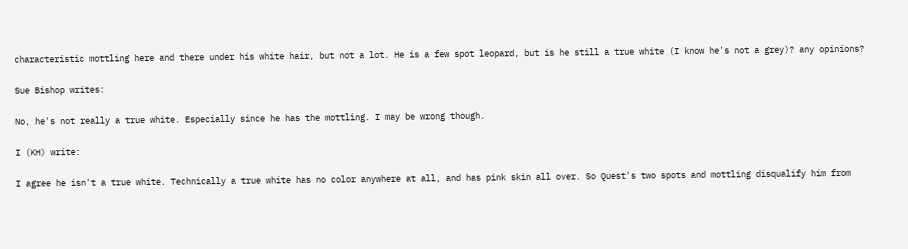characteristic mottling here and there under his white hair, but not a lot. He is a few spot leopard, but is he still a true white (I know he's not a grey)? any opinions?

Sue Bishop writes:

No, he's not really a true white. Especially since he has the mottling. I may be wrong though.

I (KH) write:

I agree he isn't a true white. Technically a true white has no color anywhere at all, and has pink skin all over. So Quest's two spots and mottling disqualify him from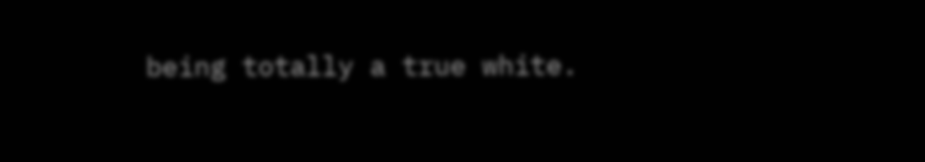being totally a true white.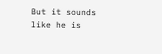But it sounds like he is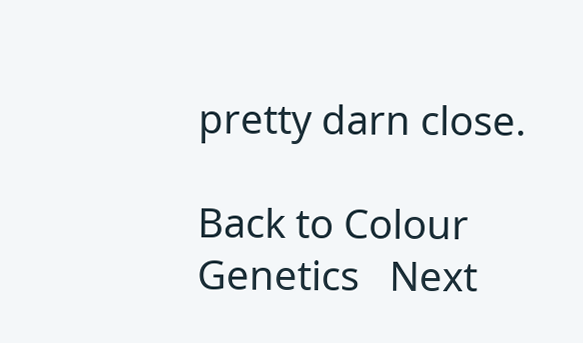pretty darn close.

Back to Colour Genetics   Next